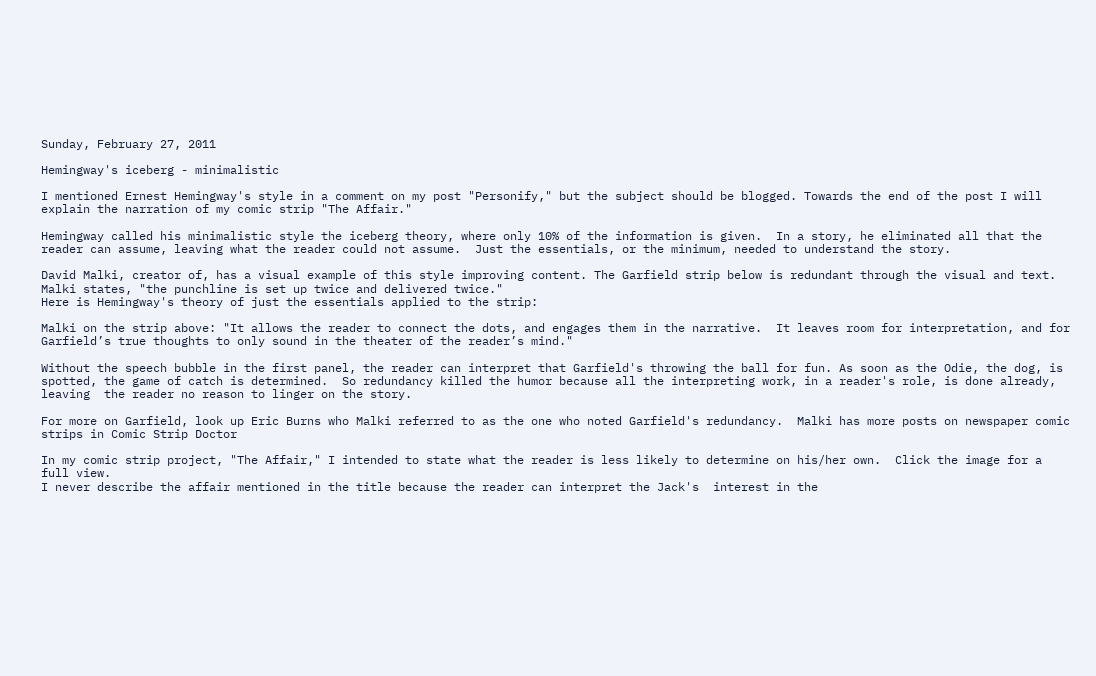Sunday, February 27, 2011

Hemingway's iceberg - minimalistic

I mentioned Ernest Hemingway's style in a comment on my post "Personify," but the subject should be blogged. Towards the end of the post I will explain the narration of my comic strip "The Affair."

Hemingway called his minimalistic style the iceberg theory, where only 10% of the information is given.  In a story, he eliminated all that the reader can assume, leaving what the reader could not assume.  Just the essentials, or the minimum, needed to understand the story.

David Malki, creator of, has a visual example of this style improving content. The Garfield strip below is redundant through the visual and text.
Malki states, "the punchline is set up twice and delivered twice."
Here is Hemingway's theory of just the essentials applied to the strip:

Malki on the strip above: "It allows the reader to connect the dots, and engages them in the narrative.  It leaves room for interpretation, and for Garfield’s true thoughts to only sound in the theater of the reader’s mind."

Without the speech bubble in the first panel, the reader can interpret that Garfield's throwing the ball for fun. As soon as the Odie, the dog, is spotted, the game of catch is determined.  So redundancy killed the humor because all the interpreting work, in a reader's role, is done already, leaving  the reader no reason to linger on the story.

For more on Garfield, look up Eric Burns who Malki referred to as the one who noted Garfield's redundancy.  Malki has more posts on newspaper comic strips in Comic Strip Doctor

In my comic strip project, "The Affair," I intended to state what the reader is less likely to determine on his/her own.  Click the image for a full view.
I never describe the affair mentioned in the title because the reader can interpret the Jack's  interest in the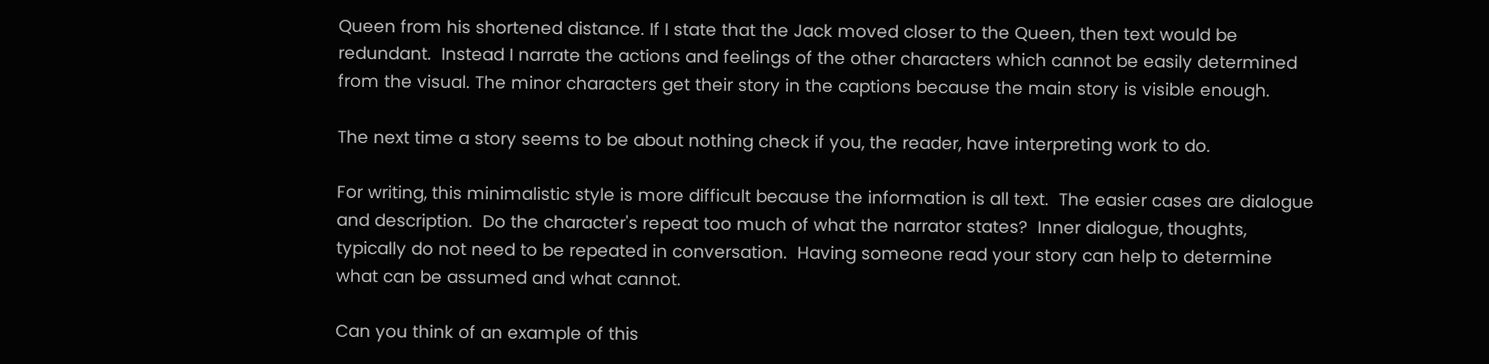Queen from his shortened distance. If I state that the Jack moved closer to the Queen, then text would be redundant.  Instead I narrate the actions and feelings of the other characters which cannot be easily determined from the visual. The minor characters get their story in the captions because the main story is visible enough.

The next time a story seems to be about nothing check if you, the reader, have interpreting work to do.

For writing, this minimalistic style is more difficult because the information is all text.  The easier cases are dialogue and description.  Do the character's repeat too much of what the narrator states?  Inner dialogue, thoughts, typically do not need to be repeated in conversation.  Having someone read your story can help to determine what can be assumed and what cannot.

Can you think of an example of this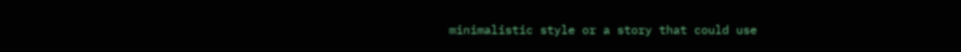minimalistic style or a story that could use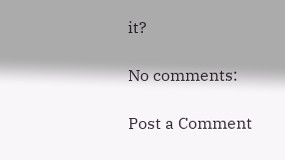it?

No comments:

Post a Comment